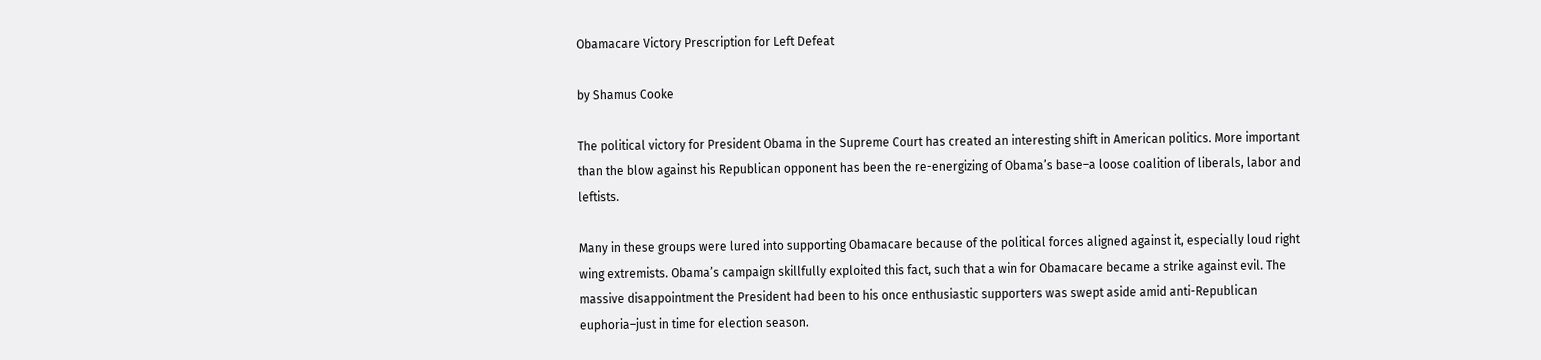Obamacare Victory Prescription for Left Defeat

by Shamus Cooke

The political victory for President Obama in the Supreme Court has created an interesting shift in American politics. More important than the blow against his Republican opponent has been the re-energizing of Obama’s base–a loose coalition of liberals, labor and leftists.

Many in these groups were lured into supporting Obamacare because of the political forces aligned against it, especially loud right wing extremists. Obama’s campaign skillfully exploited this fact, such that a win for Obamacare became a strike against evil. The massive disappointment the President had been to his once enthusiastic supporters was swept aside amid anti-Republican euphoria–just in time for election season.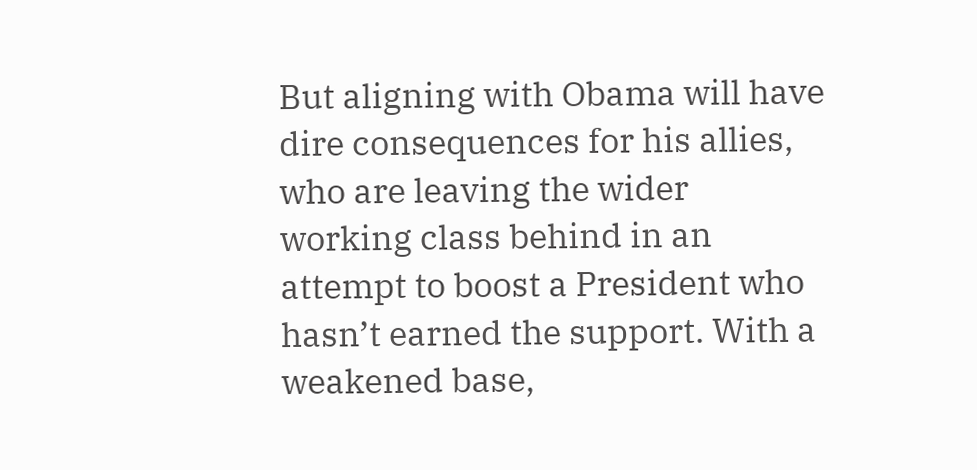But aligning with Obama will have dire consequences for his allies, who are leaving the wider working class behind in an attempt to boost a President who hasn’t earned the support. With a weakened base,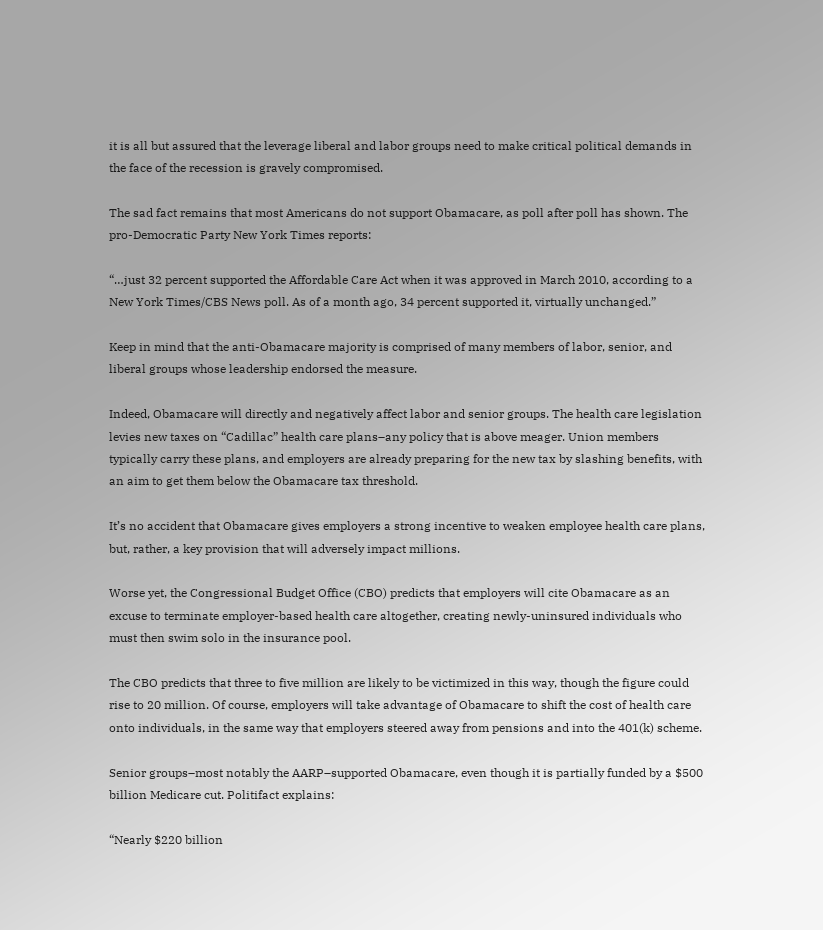it is all but assured that the leverage liberal and labor groups need to make critical political demands in the face of the recession is gravely compromised.

The sad fact remains that most Americans do not support Obamacare, as poll after poll has shown. The pro-Democratic Party New York Times reports:

“…just 32 percent supported the Affordable Care Act when it was approved in March 2010, according to a New York Times/CBS News poll. As of a month ago, 34 percent supported it, virtually unchanged.”

Keep in mind that the anti-Obamacare majority is comprised of many members of labor, senior, and liberal groups whose leadership endorsed the measure.

Indeed, Obamacare will directly and negatively affect labor and senior groups. The health care legislation levies new taxes on “Cadillac” health care plans–any policy that is above meager. Union members typically carry these plans, and employers are already preparing for the new tax by slashing benefits, with an aim to get them below the Obamacare tax threshold.

It’s no accident that Obamacare gives employers a strong incentive to weaken employee health care plans, but, rather, a key provision that will adversely impact millions.

Worse yet, the Congressional Budget Office (CBO) predicts that employers will cite Obamacare as an excuse to terminate employer-based health care altogether, creating newly-uninsured individuals who must then swim solo in the insurance pool.

The CBO predicts that three to five million are likely to be victimized in this way, though the figure could rise to 20 million. Of course, employers will take advantage of Obamacare to shift the cost of health care onto individuals, in the same way that employers steered away from pensions and into the 401(k) scheme.

Senior groups–most notably the AARP–supported Obamacare, even though it is partially funded by a $500 billion Medicare cut. Politifact explains:

“Nearly $220 billion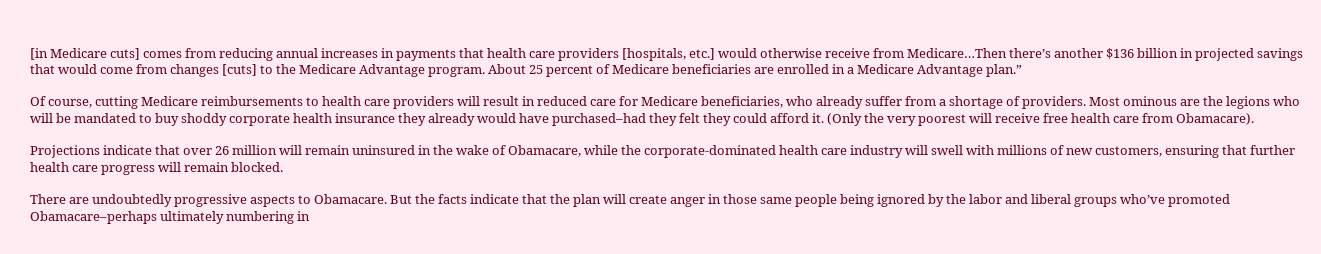[in Medicare cuts] comes from reducing annual increases in payments that health care providers [hospitals, etc.] would otherwise receive from Medicare…Then there’s another $136 billion in projected savings that would come from changes [cuts] to the Medicare Advantage program. About 25 percent of Medicare beneficiaries are enrolled in a Medicare Advantage plan.”

Of course, cutting Medicare reimbursements to health care providers will result in reduced care for Medicare beneficiaries, who already suffer from a shortage of providers. Most ominous are the legions who will be mandated to buy shoddy corporate health insurance they already would have purchased–had they felt they could afford it. (Only the very poorest will receive free health care from Obamacare).

Projections indicate that over 26 million will remain uninsured in the wake of Obamacare, while the corporate-dominated health care industry will swell with millions of new customers, ensuring that further health care progress will remain blocked.

There are undoubtedly progressive aspects to Obamacare. But the facts indicate that the plan will create anger in those same people being ignored by the labor and liberal groups who’ve promoted Obamacare–perhaps ultimately numbering in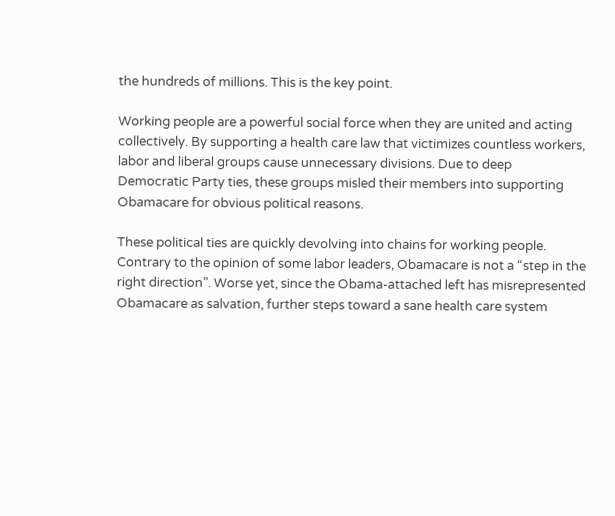the hundreds of millions. This is the key point.

Working people are a powerful social force when they are united and acting collectively. By supporting a health care law that victimizes countless workers, labor and liberal groups cause unnecessary divisions. Due to deep
Democratic Party ties, these groups misled their members into supporting Obamacare for obvious political reasons.

These political ties are quickly devolving into chains for working people. Contrary to the opinion of some labor leaders, Obamacare is not a “step in the right direction”. Worse yet, since the Obama-attached left has misrepresented Obamacare as salvation, further steps toward a sane health care system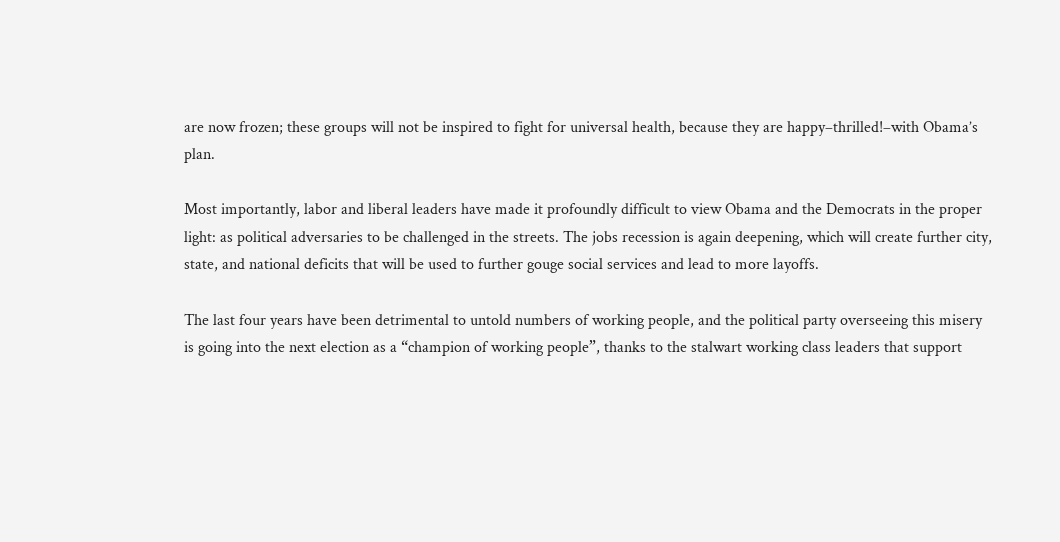are now frozen; these groups will not be inspired to fight for universal health, because they are happy–thrilled!–with Obama’s plan.

Most importantly, labor and liberal leaders have made it profoundly difficult to view Obama and the Democrats in the proper light: as political adversaries to be challenged in the streets. The jobs recession is again deepening, which will create further city, state, and national deficits that will be used to further gouge social services and lead to more layoffs.

The last four years have been detrimental to untold numbers of working people, and the political party overseeing this misery is going into the next election as a “champion of working people”, thanks to the stalwart working class leaders that support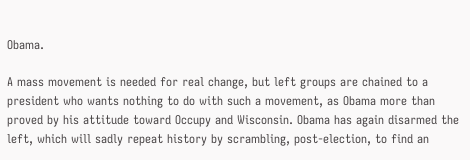Obama.

A mass movement is needed for real change, but left groups are chained to a president who wants nothing to do with such a movement, as Obama more than proved by his attitude toward Occupy and Wisconsin. Obama has again disarmed the left, which will sadly repeat history by scrambling, post-election, to find an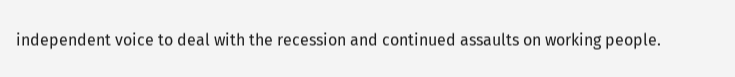independent voice to deal with the recession and continued assaults on working people.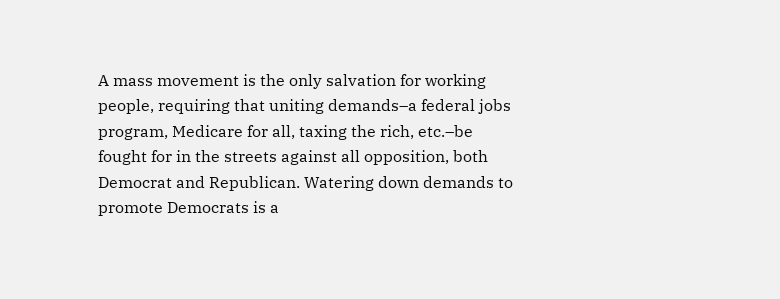A mass movement is the only salvation for working people, requiring that uniting demands–a federal jobs program, Medicare for all, taxing the rich, etc.–be fought for in the streets against all opposition, both Democrat and Republican. Watering down demands to promote Democrats is a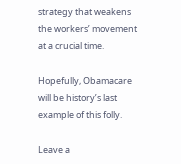strategy that weakens the workers’ movement at a crucial time.

Hopefully, Obamacare will be history’s last example of this folly.

Leave a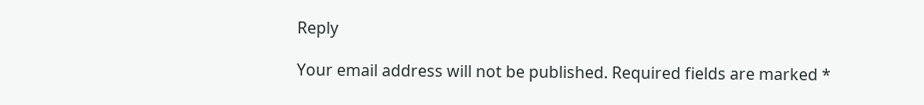Reply

Your email address will not be published. Required fields are marked *